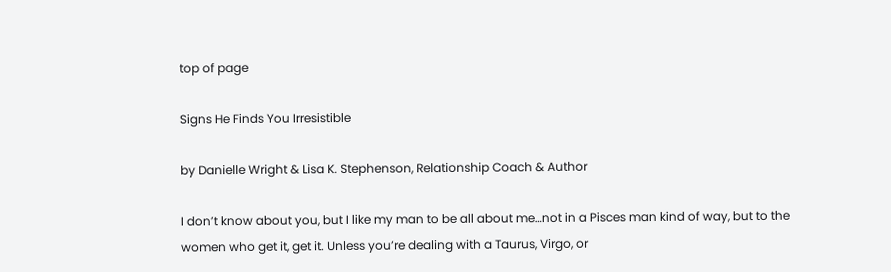top of page

Signs He Finds You Irresistible

by Danielle Wright & Lisa K. Stephenson, Relationship Coach & Author

I don’t know about you, but I like my man to be all about me…not in a Pisces man kind of way, but to the women who get it, get it. Unless you’re dealing with a Taurus, Virgo, or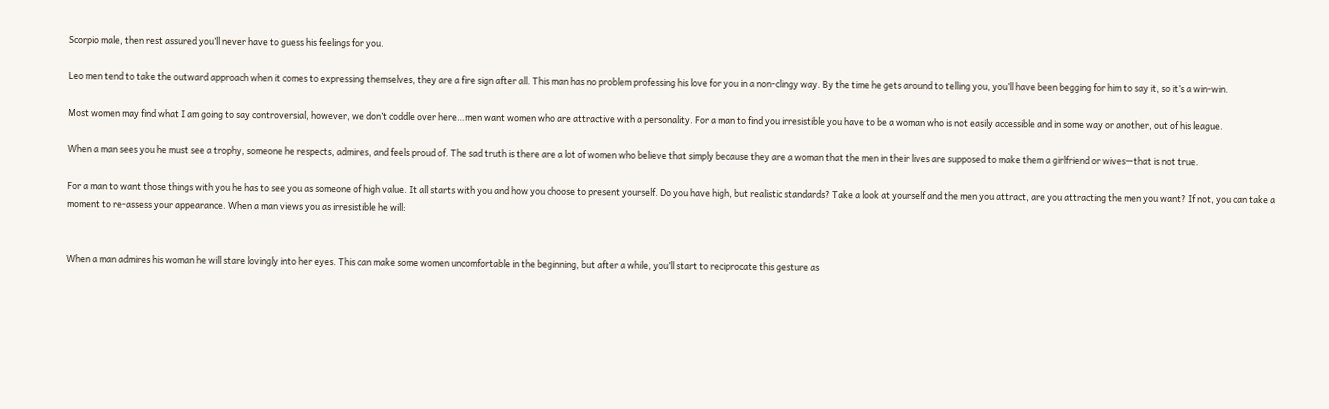Scorpio male, then rest assured you’ll never have to guess his feelings for you.

Leo men tend to take the outward approach when it comes to expressing themselves, they are a fire sign after all. This man has no problem professing his love for you in a non-clingy way. By the time he gets around to telling you, you’ll have been begging for him to say it, so it’s a win-win.

Most women may find what I am going to say controversial, however, we don’t coddle over here…men want women who are attractive with a personality. For a man to find you irresistible you have to be a woman who is not easily accessible and in some way or another, out of his league.

When a man sees you he must see a trophy, someone he respects, admires, and feels proud of. The sad truth is there are a lot of women who believe that simply because they are a woman that the men in their lives are supposed to make them a girlfriend or wives—that is not true.

For a man to want those things with you he has to see you as someone of high value. It all starts with you and how you choose to present yourself. Do you have high, but realistic standards? Take a look at yourself and the men you attract, are you attracting the men you want? If not, you can take a moment to re-assess your appearance. When a man views you as irresistible he will:


When a man admires his woman he will stare lovingly into her eyes. This can make some women uncomfortable in the beginning, but after a while, you’ll start to reciprocate this gesture as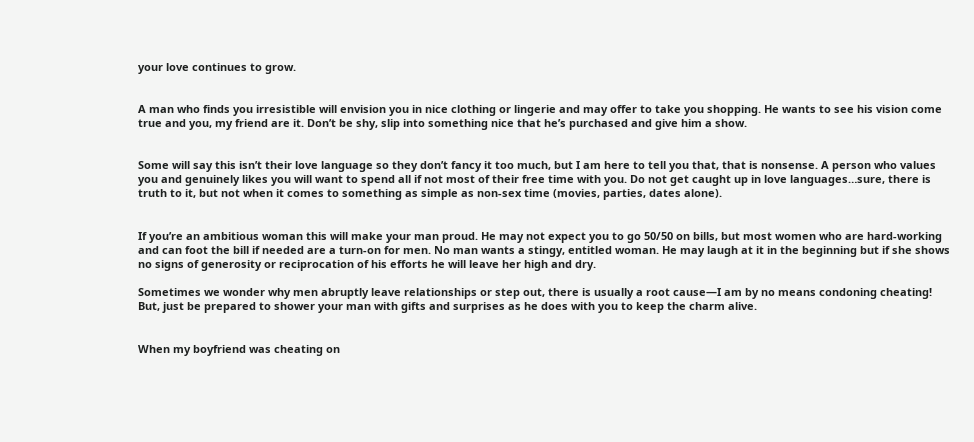your love continues to grow.


A man who finds you irresistible will envision you in nice clothing or lingerie and may offer to take you shopping. He wants to see his vision come true and you, my friend are it. Don’t be shy, slip into something nice that he’s purchased and give him a show.


Some will say this isn’t their love language so they don’t fancy it too much, but I am here to tell you that, that is nonsense. A person who values you and genuinely likes you will want to spend all if not most of their free time with you. Do not get caught up in love languages…sure, there is truth to it, but not when it comes to something as simple as non-sex time (movies, parties, dates alone).


If you’re an ambitious woman this will make your man proud. He may not expect you to go 50/50 on bills, but most women who are hard-working and can foot the bill if needed are a turn-on for men. No man wants a stingy, entitled woman. He may laugh at it in the beginning but if she shows no signs of generosity or reciprocation of his efforts he will leave her high and dry.

Sometimes we wonder why men abruptly leave relationships or step out, there is usually a root cause—I am by no means condoning cheating! But, just be prepared to shower your man with gifts and surprises as he does with you to keep the charm alive.


When my boyfriend was cheating on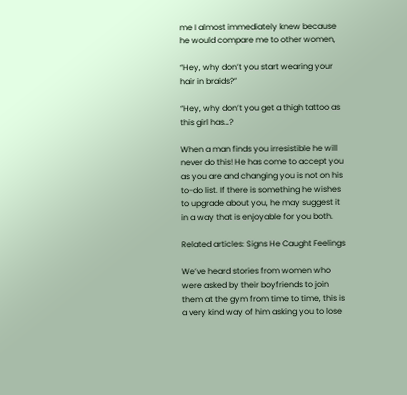me I almost immediately knew because he would compare me to other women,

“Hey, why don’t you start wearing your hair in braids?”

“Hey, why don’t you get a thigh tattoo as this girl has…?

When a man finds you irresistible he will never do this! He has come to accept you as you are and changing you is not on his to-do list. If there is something he wishes to upgrade about you, he may suggest it in a way that is enjoyable for you both.

Related articles: Signs He Caught Feelings

We’ve heard stories from women who were asked by their boyfriends to join them at the gym from time to time, this is a very kind way of him asking you to lose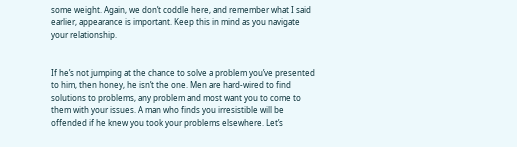some weight. Again, we don’t coddle here, and remember what I said earlier, appearance is important. Keep this in mind as you navigate your relationship.


If he’s not jumping at the chance to solve a problem you’ve presented to him, then honey, he isn’t the one. Men are hard-wired to find solutions to problems, any problem and most want you to come to them with your issues. A man who finds you irresistible will be offended if he knew you took your problems elsewhere. Let’s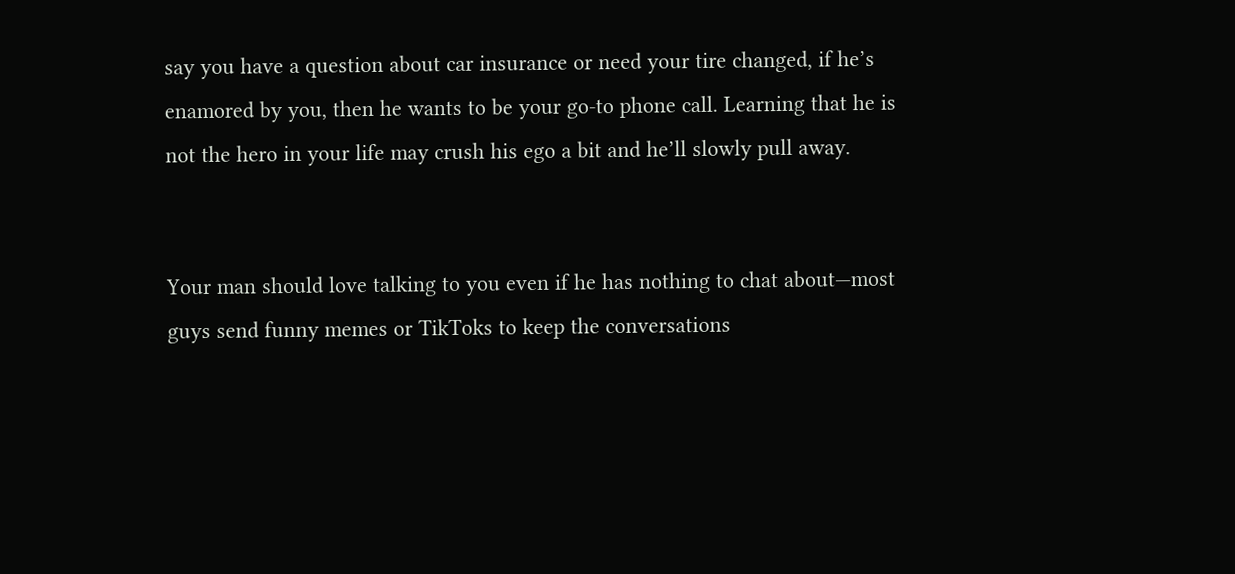say you have a question about car insurance or need your tire changed, if he’s enamored by you, then he wants to be your go-to phone call. Learning that he is not the hero in your life may crush his ego a bit and he’ll slowly pull away.


Your man should love talking to you even if he has nothing to chat about—most guys send funny memes or TikToks to keep the conversations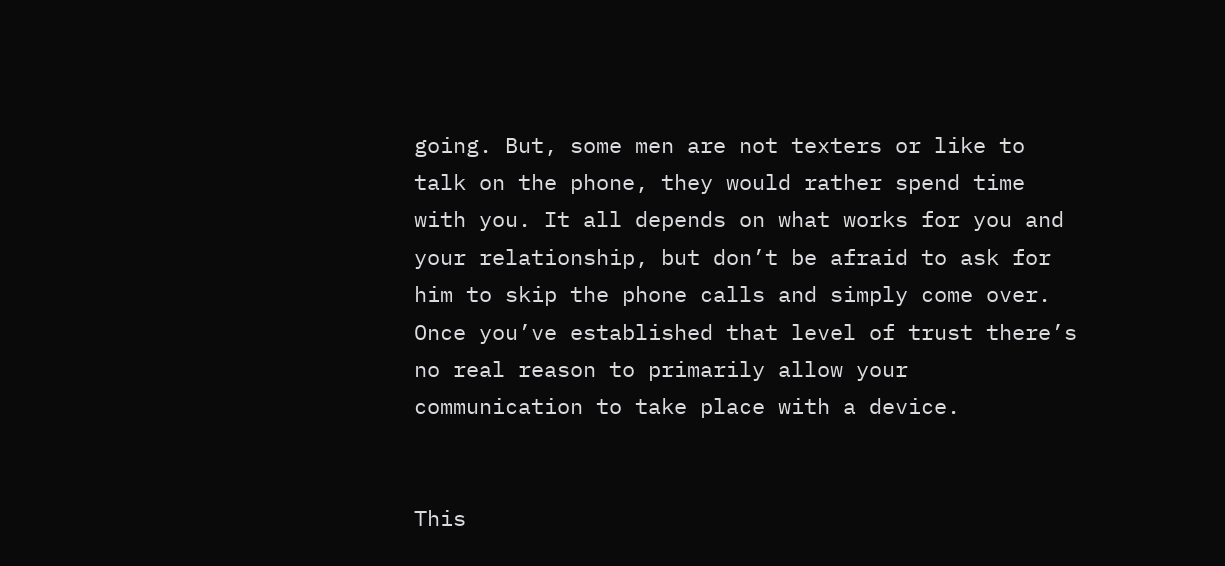going. But, some men are not texters or like to talk on the phone, they would rather spend time with you. It all depends on what works for you and your relationship, but don’t be afraid to ask for him to skip the phone calls and simply come over. Once you’ve established that level of trust there’s no real reason to primarily allow your communication to take place with a device.


This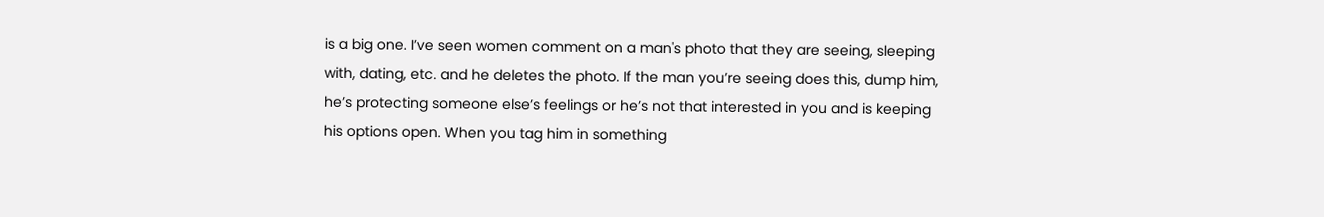is a big one. I’ve seen women comment on a man's photo that they are seeing, sleeping with, dating, etc. and he deletes the photo. If the man you’re seeing does this, dump him, he’s protecting someone else’s feelings or he’s not that interested in you and is keeping his options open. When you tag him in something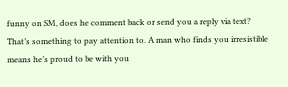funny on SM, does he comment back or send you a reply via text? That’s something to pay attention to. A man who finds you irresistible means he’s proud to be with you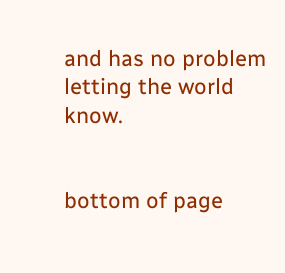and has no problem letting the world know.


bottom of page